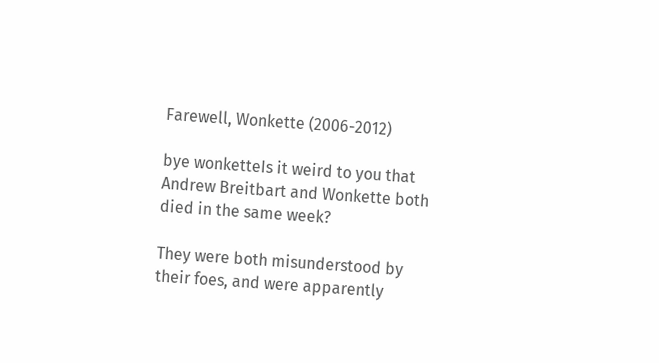Farewell, Wonkette (2006-2012)

bye wonketteIs it weird to you that Andrew Breitbart and Wonkette both died in the same week?

They were both misunderstood by their foes, and were apparently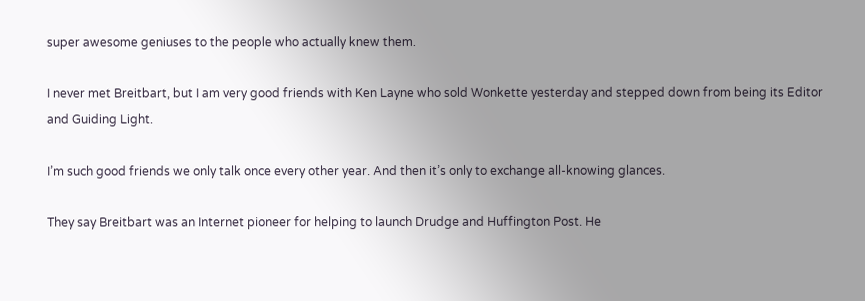super awesome geniuses to the people who actually knew them.

I never met Breitbart, but I am very good friends with Ken Layne who sold Wonkette yesterday and stepped down from being its Editor and Guiding Light.

I’m such good friends we only talk once every other year. And then it’s only to exchange all-knowing glances.

They say Breitbart was an Internet pioneer for helping to launch Drudge and Huffington Post. He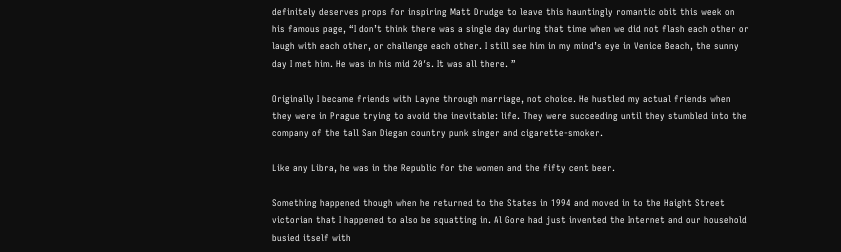definitely deserves props for inspiring Matt Drudge to leave this hauntingly romantic obit this week on his famous page, “I don’t think there was a single day during that time when we did not flash each other or laugh with each other, or challenge each other. I still see him in my mind’s eye in Venice Beach, the sunny day I met him. He was in his mid 20′s. It was all there. ”

Originally I became friends with Layne through marriage, not choice. He hustled my actual friends when they were in Prague trying to avoid the inevitable: life. They were succeeding until they stumbled into the company of the tall San Diegan country punk singer and cigarette-smoker.

Like any Libra, he was in the Republic for the women and the fifty cent beer.

Something happened though when he returned to the States in 1994 and moved in to the Haight Street victorian that I happened to also be squatting in. Al Gore had just invented the Internet and our household busied itself with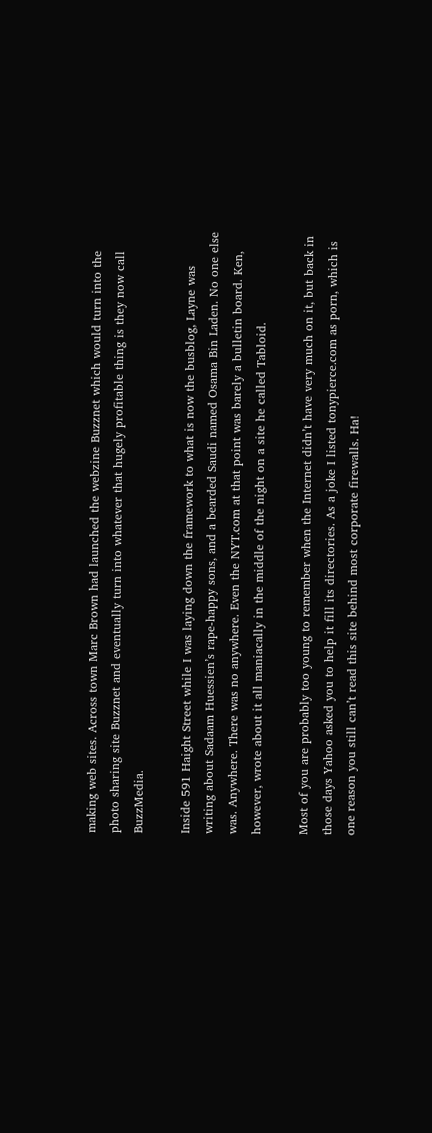making web sites. Across town Marc Brown had launched the webzine Buzznet which would turn into the photo sharing site Buzznet and eventually turn into whatever that hugely profitable thing is they now call BuzzMedia.

Inside 591 Haight Street while I was laying down the framework to what is now the busblog, Layne was writing about Sadaam Huessien’s rape-happy sons, and a bearded Saudi named Osama Bin Laden. No one else was. Anywhere. There was no anywhere. Even the NYT.com at that point was barely a bulletin board. Ken, however, wrote about it all maniacally in the middle of the night on a site he called Tabloid.

Most of you are probably too young to remember when the Internet didn’t have very much on it, but back in those days Yahoo asked you to help it fill its directories. As a joke I listed tonypierce.com as porn, which is one reason you still can’t read this site behind most corporate firewalls. Ha!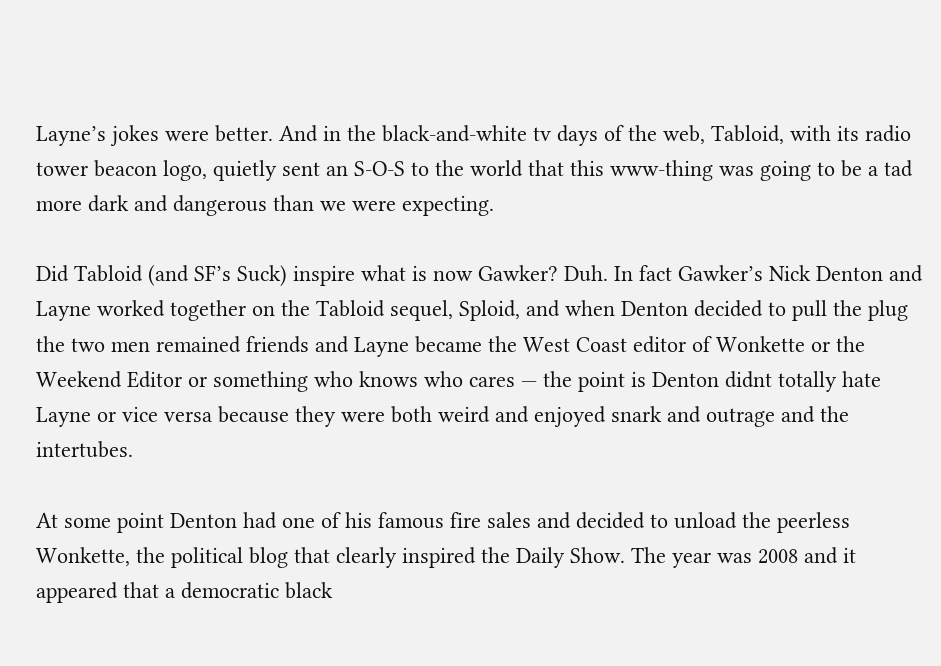Layne’s jokes were better. And in the black-and-white tv days of the web, Tabloid, with its radio tower beacon logo, quietly sent an S-O-S to the world that this www-thing was going to be a tad more dark and dangerous than we were expecting.

Did Tabloid (and SF’s Suck) inspire what is now Gawker? Duh. In fact Gawker’s Nick Denton and Layne worked together on the Tabloid sequel, Sploid, and when Denton decided to pull the plug the two men remained friends and Layne became the West Coast editor of Wonkette or the Weekend Editor or something who knows who cares — the point is Denton didnt totally hate Layne or vice versa because they were both weird and enjoyed snark and outrage and the intertubes.

At some point Denton had one of his famous fire sales and decided to unload the peerless Wonkette, the political blog that clearly inspired the Daily Show. The year was 2008 and it appeared that a democratic black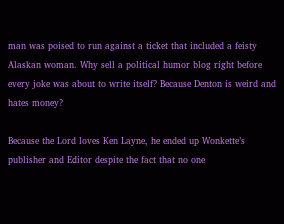man was poised to run against a ticket that included a feisty Alaskan woman. Why sell a political humor blog right before every joke was about to write itself? Because Denton is weird and hates money?

Because the Lord loves Ken Layne, he ended up Wonkette’s publisher and Editor despite the fact that no one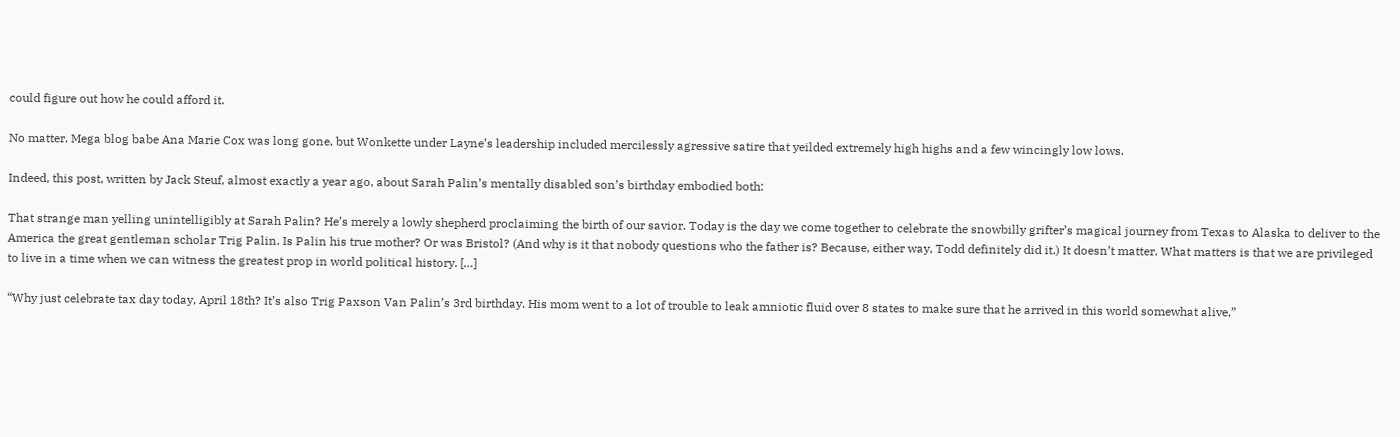could figure out how he could afford it.

No matter. Mega blog babe Ana Marie Cox was long gone, but Wonkette under Layne’s leadership included mercilessly agressive satire that yeilded extremely high highs and a few wincingly low lows.

Indeed, this post, written by Jack Steuf, almost exactly a year ago, about Sarah Palin’s mentally disabled son’s birthday embodied both:

That strange man yelling unintelligibly at Sarah Palin? He’s merely a lowly shepherd proclaiming the birth of our savior. Today is the day we come together to celebrate the snowbilly grifter’s magical journey from Texas to Alaska to deliver to the America the great gentleman scholar Trig Palin. Is Palin his true mother? Or was Bristol? (And why is it that nobody questions who the father is? Because, either way, Todd definitely did it.) It doesn’t matter. What matters is that we are privileged to live in a time when we can witness the greatest prop in world political history. […]

“Why just celebrate tax day today, April 18th? It’s also Trig Paxson Van Palin’s 3rd birthday. His mom went to a lot of trouble to leak amniotic fluid over 8 states to make sure that he arrived in this world somewhat alive,”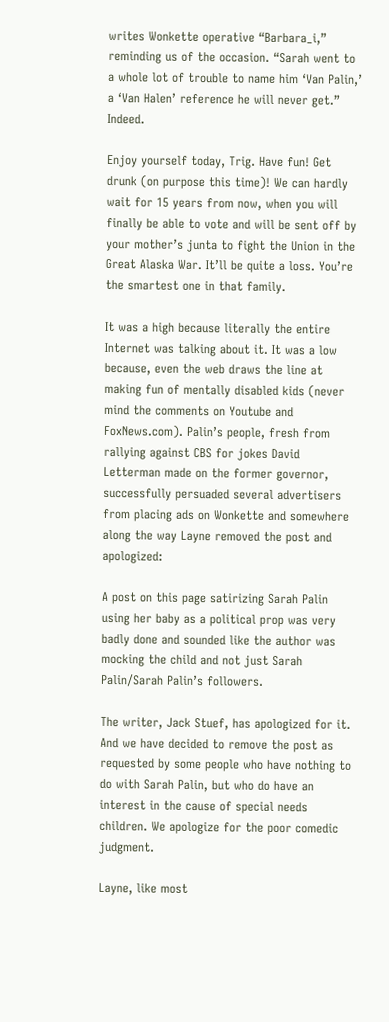writes Wonkette operative “Barbara_i,” reminding us of the occasion. “Sarah went to a whole lot of trouble to name him ‘Van Palin,’ a ‘Van Halen’ reference he will never get.” Indeed.

Enjoy yourself today, Trig. Have fun! Get drunk (on purpose this time)! We can hardly wait for 15 years from now, when you will finally be able to vote and will be sent off by your mother’s junta to fight the Union in the Great Alaska War. It’ll be quite a loss. You’re the smartest one in that family.

It was a high because literally the entire Internet was talking about it. It was a low because, even the web draws the line at making fun of mentally disabled kids (never mind the comments on Youtube and FoxNews.com). Palin’s people, fresh from rallying against CBS for jokes David Letterman made on the former governor, successfully persuaded several advertisers from placing ads on Wonkette and somewhere along the way Layne removed the post and apologized:

A post on this page satirizing Sarah Palin using her baby as a political prop was very badly done and sounded like the author was mocking the child and not just Sarah Palin/Sarah Palin’s followers.

The writer, Jack Stuef, has apologized for it. And we have decided to remove the post as requested by some people who have nothing to do with Sarah Palin, but who do have an interest in the cause of special needs children. We apologize for the poor comedic judgment.

Layne, like most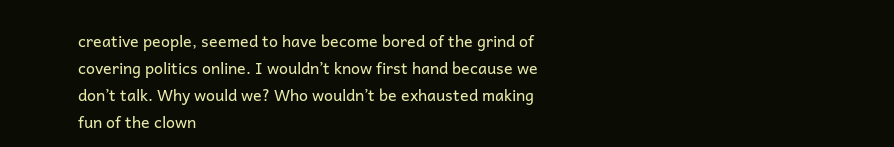creative people, seemed to have become bored of the grind of covering politics online. I wouldn’t know first hand because we don’t talk. Why would we? Who wouldn’t be exhausted making fun of the clown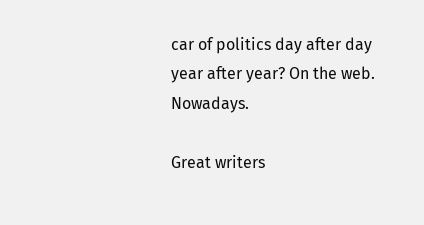car of politics day after day year after year? On the web. Nowadays.

Great writers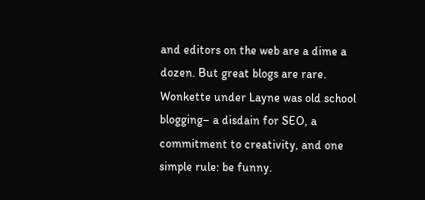and editors on the web are a dime a dozen. But great blogs are rare. Wonkette under Layne was old school blogging– a disdain for SEO, a commitment to creativity, and one simple rule: be funny.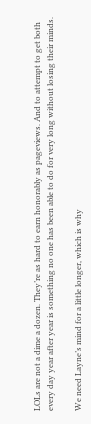LOLs are not a dime a dozen. They’re as hard to earn honorably as pageviews. And to attempt to get both every day year after year is something no one has been able to do for very long without losing their minds.

We need Layne’s mind for a little longer, which is why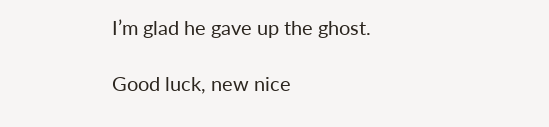I’m glad he gave up the ghost.

Good luck, new nice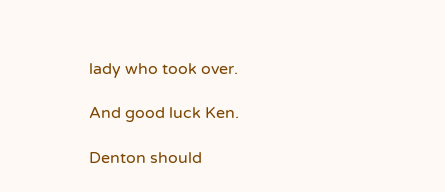lady who took over.

And good luck Ken.

Denton should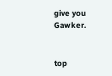give you Gawker.


top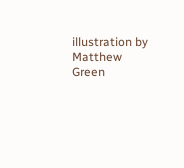illustration by Matthew Green